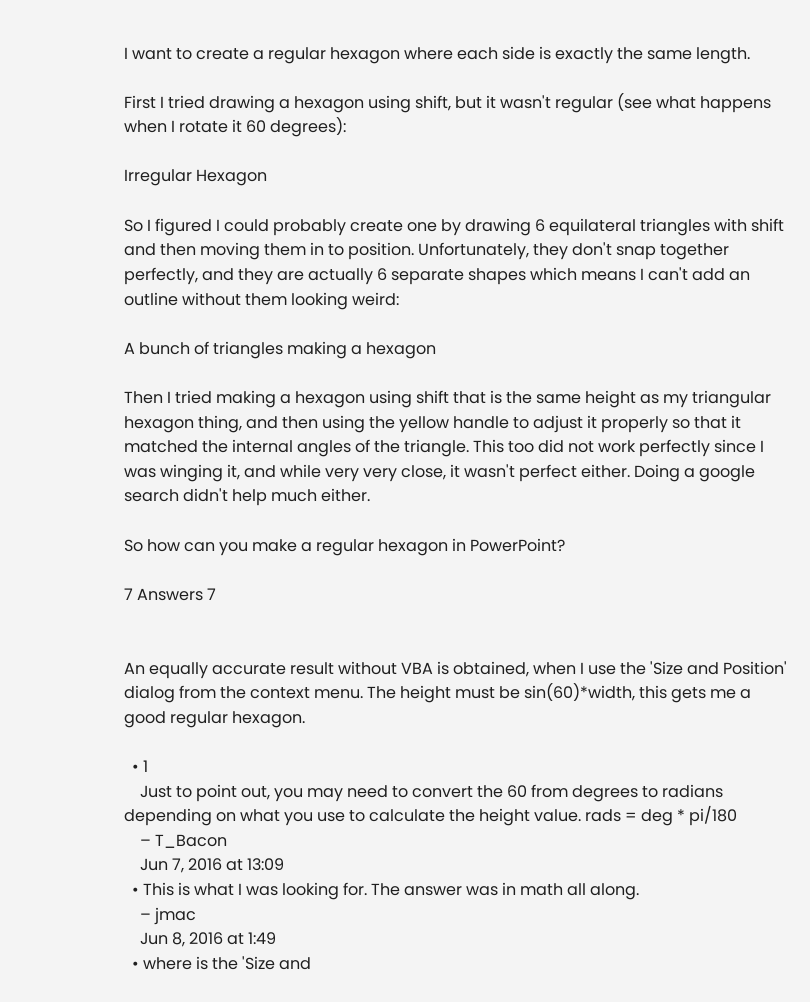I want to create a regular hexagon where each side is exactly the same length.

First I tried drawing a hexagon using shift, but it wasn't regular (see what happens when I rotate it 60 degrees):

Irregular Hexagon

So I figured I could probably create one by drawing 6 equilateral triangles with shift and then moving them in to position. Unfortunately, they don't snap together perfectly, and they are actually 6 separate shapes which means I can't add an outline without them looking weird:

A bunch of triangles making a hexagon

Then I tried making a hexagon using shift that is the same height as my triangular hexagon thing, and then using the yellow handle to adjust it properly so that it matched the internal angles of the triangle. This too did not work perfectly since I was winging it, and while very very close, it wasn't perfect either. Doing a google search didn't help much either.

So how can you make a regular hexagon in PowerPoint?

7 Answers 7


An equally accurate result without VBA is obtained, when I use the 'Size and Position' dialog from the context menu. The height must be sin(60)*width, this gets me a good regular hexagon.

  • 1
    Just to point out, you may need to convert the 60 from degrees to radians depending on what you use to calculate the height value. rads = deg * pi/180
    – T_Bacon
    Jun 7, 2016 at 13:09
  • This is what I was looking for. The answer was in math all along.
    – jmac
    Jun 8, 2016 at 1:49
  • where is the 'Size and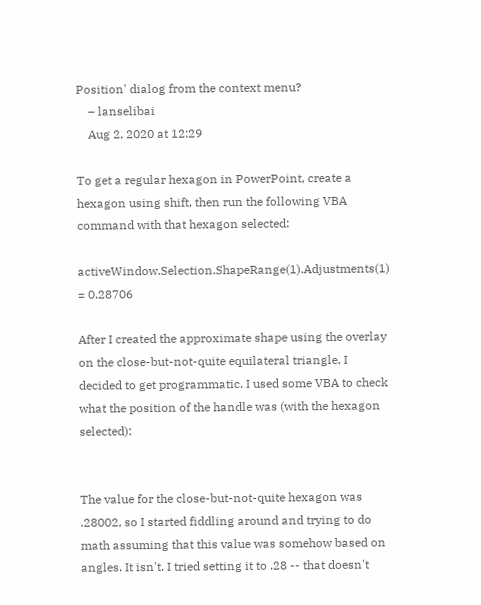Position' dialog from the context menu?
    – lanselibai
    Aug 2, 2020 at 12:29

To get a regular hexagon in PowerPoint, create a hexagon using shift, then run the following VBA command with that hexagon selected:

activeWindow.Selection.ShapeRange(1).Adjustments(1) = 0.28706

After I created the approximate shape using the overlay on the close-but-not-quite equilateral triangle, I decided to get programmatic. I used some VBA to check what the position of the handle was (with the hexagon selected):


The value for the close-but-not-quite hexagon was .28002, so I started fiddling around and trying to do math assuming that this value was somehow based on angles. It isn't. I tried setting it to .28 -- that doesn't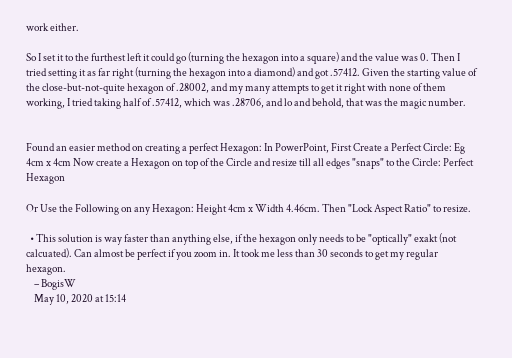work either.

So I set it to the furthest left it could go (turning the hexagon into a square) and the value was 0. Then I tried setting it as far right (turning the hexagon into a diamond) and got .57412. Given the starting value of the close-but-not-quite hexagon of .28002, and my many attempts to get it right with none of them working, I tried taking half of .57412, which was .28706, and lo and behold, that was the magic number.


Found an easier method on creating a perfect Hexagon: In PowerPoint, First Create a Perfect Circle: Eg 4cm x 4cm Now create a Hexagon on top of the Circle and resize till all edges "snaps" to the Circle: Perfect Hexagon

Or Use the Following on any Hexagon: Height 4cm x Width 4.46cm. Then "Lock Aspect Ratio" to resize.

  • This solution is way faster than anything else, if the hexagon only needs to be "optically" exakt (not calcuated). Can almost be perfect if you zoom in. It took me less than 30 seconds to get my regular hexagon.
    – BogisW
    May 10, 2020 at 15:14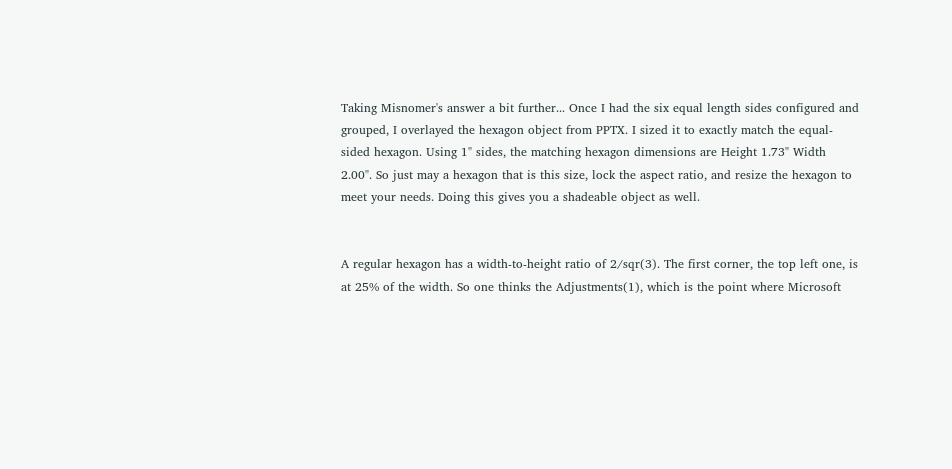Taking Misnomer's answer a bit further... Once I had the six equal length sides configured and grouped, I overlayed the hexagon object from PPTX. I sized it to exactly match the equal-sided hexagon. Using 1" sides, the matching hexagon dimensions are Height 1.73" Width 2.00". So just may a hexagon that is this size, lock the aspect ratio, and resize the hexagon to meet your needs. Doing this gives you a shadeable object as well.


A regular hexagon has a width-to-height ratio of 2/sqr(3). The first corner, the top left one, is at 25% of the width. So one thinks the Adjustments(1), which is the point where Microsoft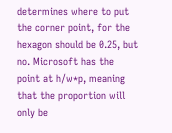determines where to put the corner point, for the hexagon should be 0.25, but no. Microsoft has the point at h/w*p, meaning that the proportion will only be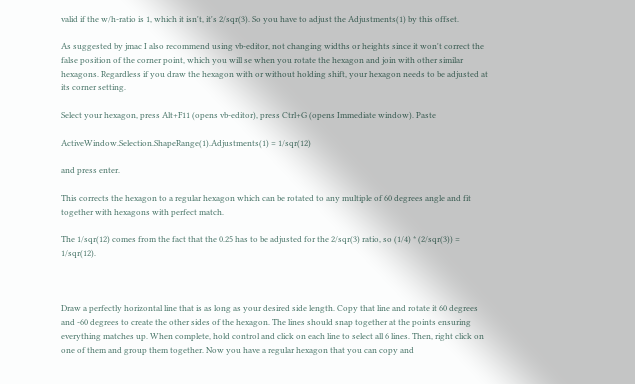valid if the w/h-ratio is 1, which it isn't, it's 2/sqr(3). So you have to adjust the Adjustments(1) by this offset.

As suggested by jmac I also recommend using vb-editor, not changing widths or heights since it won't correct the false position of the corner point, which you will se when you rotate the hexagon and join with other similar hexagons. Regardless if you draw the hexagon with or without holding shift, your hexagon needs to be adjusted at its corner setting.

Select your hexagon, press Alt+F11 (opens vb-editor), press Ctrl+G (opens Immediate window). Paste

ActiveWindow.Selection.ShapeRange(1).Adjustments(1) = 1/sqr(12)

and press enter.

This corrects the hexagon to a regular hexagon which can be rotated to any multiple of 60 degrees angle and fit together with hexagons with perfect match.

The 1/sqr(12) comes from the fact that the 0.25 has to be adjusted for the 2/sqr(3) ratio, so (1/4) * (2/sqr(3)) = 1/sqr(12).



Draw a perfectly horizontal line that is as long as your desired side length. Copy that line and rotate it 60 degrees and -60 degrees to create the other sides of the hexagon. The lines should snap together at the points ensuring everything matches up. When complete, hold control and click on each line to select all 6 lines. Then, right click on one of them and group them together. Now you have a regular hexagon that you can copy and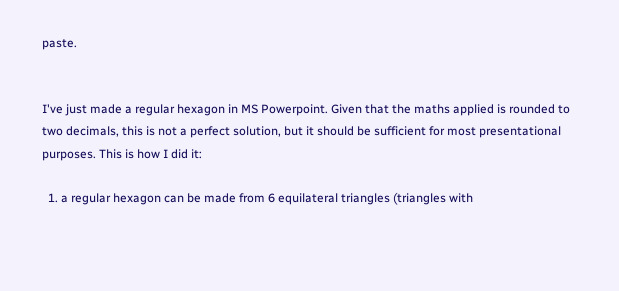paste.


I've just made a regular hexagon in MS Powerpoint. Given that the maths applied is rounded to two decimals, this is not a perfect solution, but it should be sufficient for most presentational purposes. This is how I did it:

  1. a regular hexagon can be made from 6 equilateral triangles (triangles with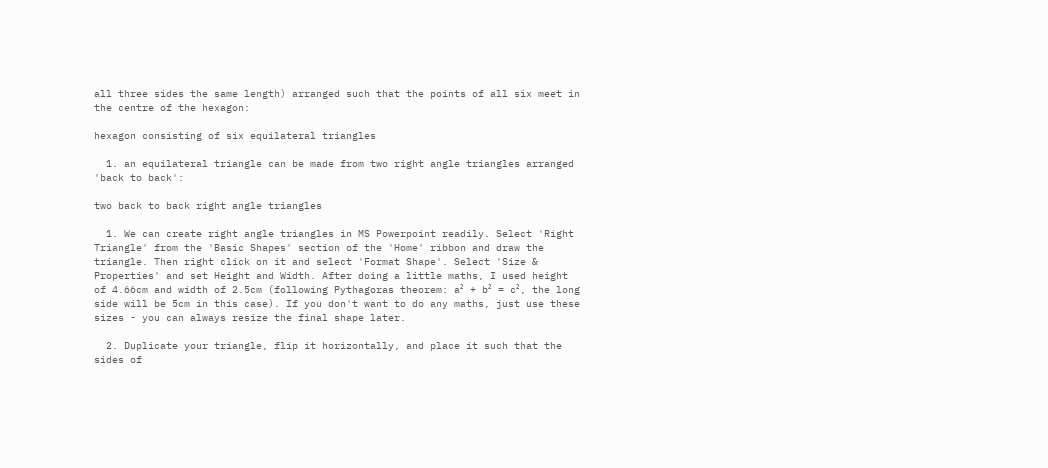all three sides the same length) arranged such that the points of all six meet in the centre of the hexagon:

hexagon consisting of six equilateral triangles

  1. an equilateral triangle can be made from two right angle triangles arranged 'back to back':

two back to back right angle triangles

  1. We can create right angle triangles in MS Powerpoint readily. Select 'Right Triangle' from the 'Basic Shapes' section of the 'Home' ribbon and draw the triangle. Then right click on it and select 'Format Shape'. Select 'Size & Properties' and set Height and Width. After doing a little maths, I used height of 4.66cm and width of 2.5cm (following Pythagoras theorem: a² + b² = c², the long side will be 5cm in this case). If you don't want to do any maths, just use these sizes - you can always resize the final shape later.

  2. Duplicate your triangle, flip it horizontally, and place it such that the sides of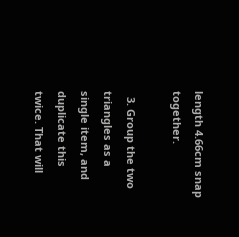length 4.66cm snap together.

  3. Group the two triangles as a single item, and duplicate this twice. That will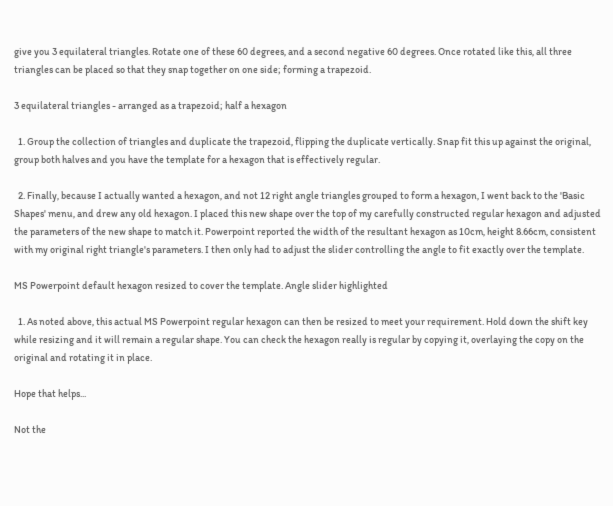give you 3 equilateral triangles. Rotate one of these 60 degrees, and a second negative 60 degrees. Once rotated like this, all three triangles can be placed so that they snap together on one side; forming a trapezoid.

3 equilateral triangles - arranged as a trapezoid; half a hexagon

  1. Group the collection of triangles and duplicate the trapezoid, flipping the duplicate vertically. Snap fit this up against the original, group both halves and you have the template for a hexagon that is effectively regular.

  2. Finally, because I actually wanted a hexagon, and not 12 right angle triangles grouped to form a hexagon, I went back to the 'Basic Shapes' menu, and drew any old hexagon. I placed this new shape over the top of my carefully constructed regular hexagon and adjusted the parameters of the new shape to match it. Powerpoint reported the width of the resultant hexagon as 10cm, height 8.66cm, consistent with my original right triangle's parameters. I then only had to adjust the slider controlling the angle to fit exactly over the template.

MS Powerpoint default hexagon resized to cover the template. Angle slider highlighted

  1. As noted above, this actual MS Powerpoint regular hexagon can then be resized to meet your requirement. Hold down the shift key while resizing and it will remain a regular shape. You can check the hexagon really is regular by copying it, overlaying the copy on the original and rotating it in place.

Hope that helps...

Not the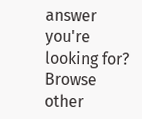answer you're looking for? Browse other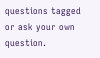questions tagged or ask your own question.